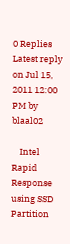0 Replies Latest reply on Jul 15, 2011 12:00 PM by blaal02

    Intel Rapid Response using SSD Partition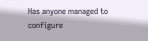Has anyone managed to configure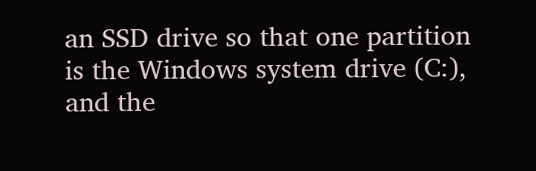an SSD drive so that one partition is the Windows system drive (C:), and the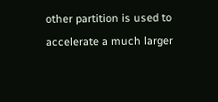other partition is used to accelerate a much larger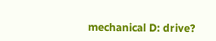mechanical D: drive?